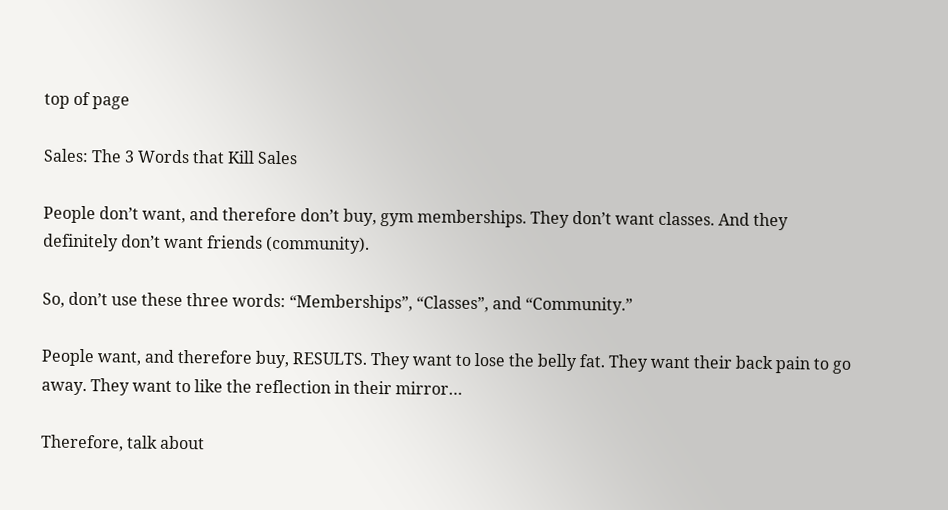top of page

Sales: The 3 Words that Kill Sales

People don’t want, and therefore don’t buy, gym memberships. They don’t want classes. And they definitely don’t want friends (community).

So, don’t use these three words: “Memberships”, “Classes”, and “Community.”

People want, and therefore buy, RESULTS. They want to lose the belly fat. They want their back pain to go away. They want to like the reflection in their mirror…

Therefore, talk about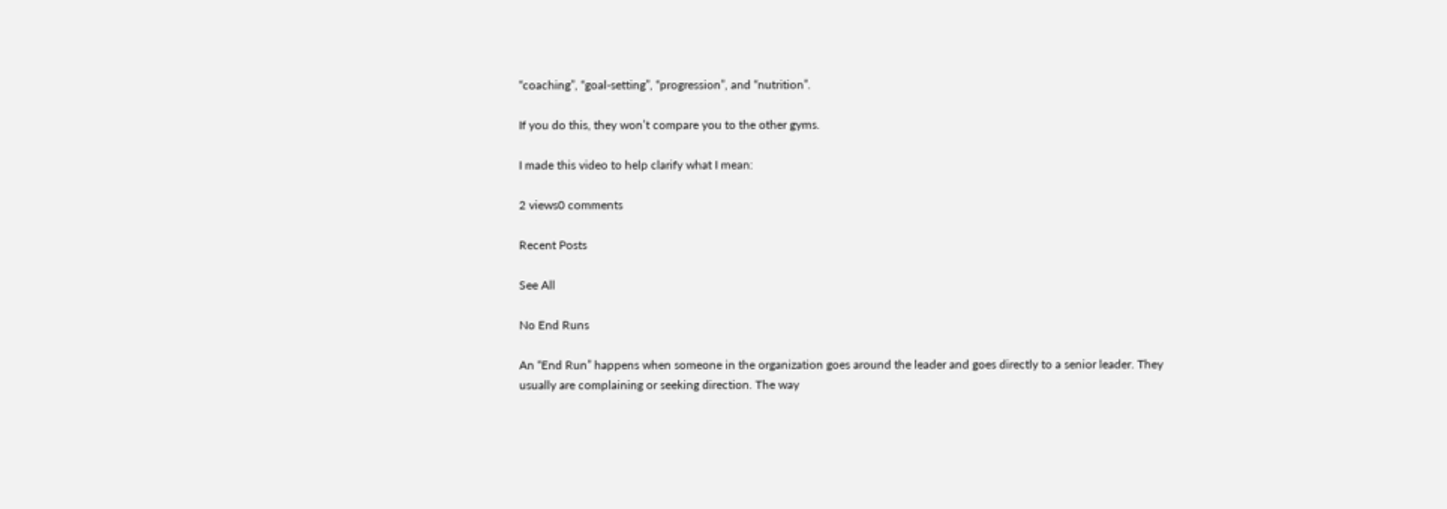“coaching”, “goal-setting”, “progression”, and “nutrition”.

If you do this, they won’t compare you to the other gyms.

I made this video to help clarify what I mean:

2 views0 comments

Recent Posts

See All

No End Runs

An “End Run” happens when someone in the organization goes around the leader and goes directly to a senior leader. They usually are complaining or seeking direction. The way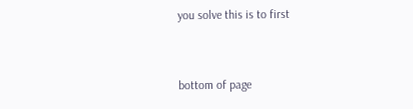you solve this is to first


bottom of page